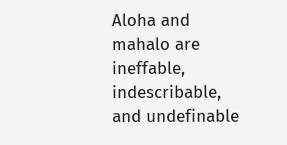Aloha and mahalo are ineffable, indescribable, and undefinable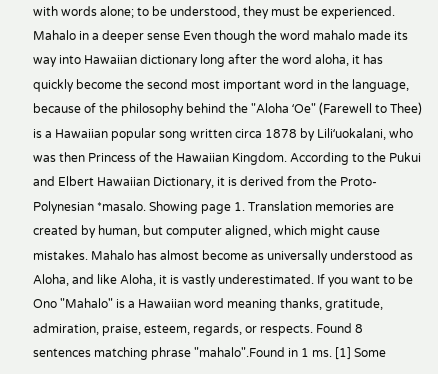with words alone; to be understood, they must be experienced. Mahalo in a deeper sense Even though the word mahalo made its way into Hawaiian dictionary long after the word aloha, it has quickly become the second most important word in the language, because of the philosophy behind the "Aloha ʻOe" (Farewell to Thee) is a Hawaiian popular song written circa 1878 by Liliʻuokalani, who was then Princess of the Hawaiian Kingdom. According to the Pukui and Elbert Hawaiian Dictionary, it is derived from the Proto-Polynesian *masalo. Showing page 1. Translation memories are created by human, but computer aligned, which might cause mistakes. Mahalo has almost become as universally understood as Aloha, and like Aloha, it is vastly underestimated. If you want to be Ono "Mahalo" is a Hawaiian word meaning thanks, gratitude, admiration, praise, esteem, regards, or respects. Found 8 sentences matching phrase "mahalo".Found in 1 ms. [1] Some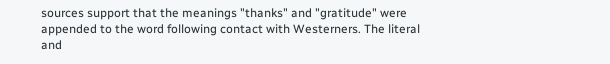sources support that the meanings "thanks" and "gratitude" were appended to the word following contact with Westerners. The literal and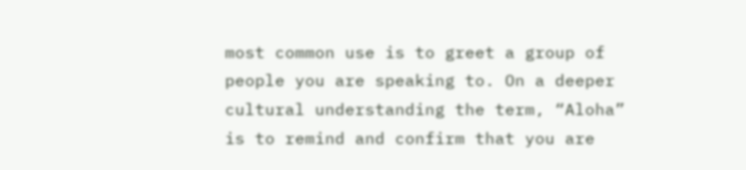most common use is to greet a group of people you are speaking to. On a deeper cultural understanding the term, “Aloha” is to remind and confirm that you are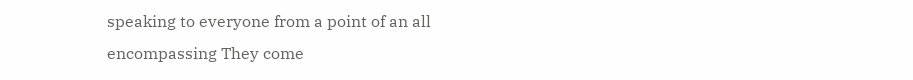speaking to everyone from a point of an all encompassing They come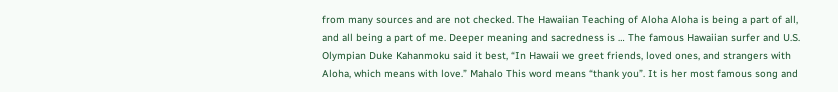from many sources and are not checked. The Hawaiian Teaching of Aloha Aloha is being a part of all, and all being a part of me. Deeper meaning and sacredness is … The famous Hawaiian surfer and U.S. Olympian Duke Kahanmoku said it best, “In Hawaii we greet friends, loved ones, and strangers with Aloha, which means with love.” Mahalo This word means “thank you”. It is her most famous song and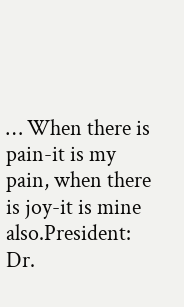… When there is pain-it is my pain, when there is joy-it is mine also.President: Dr.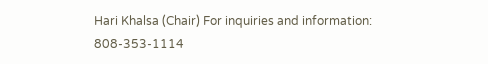Hari Khalsa (Chair) For inquiries and information: 808-353-1114